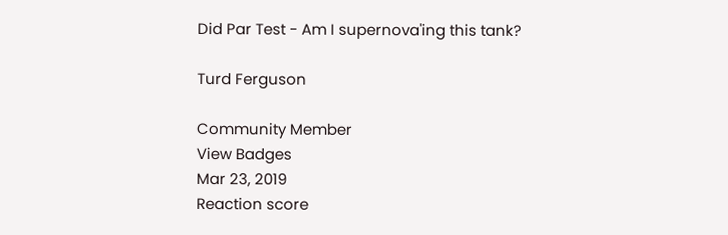Did Par Test - Am I supernova'ing this tank?

Turd Ferguson

Community Member
View Badges
Mar 23, 2019
Reaction score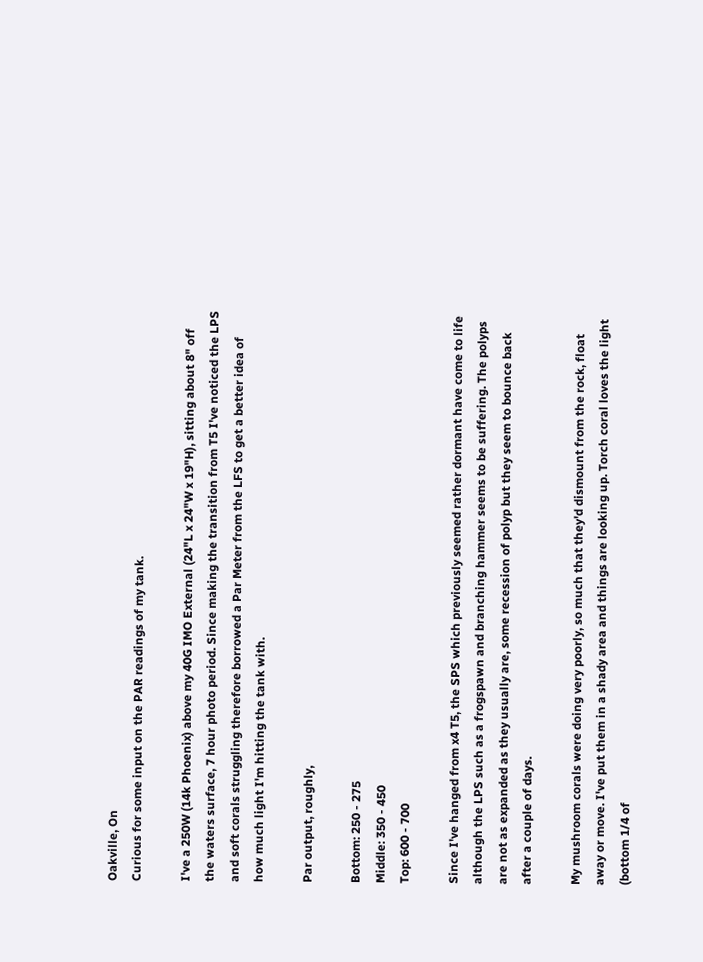Oakville, On
Curious for some input on the PAR readings of my tank.

I've a 250W (14k Phoenix) above my 40G IMO External (24"L x 24"W x 19"H), sitting about 8" off the waters surface, 7 hour photo period. Since making the transition from T5 I've noticed the LPS and soft corals struggling therefore borrowed a Par Meter from the LFS to get a better idea of how much light I'm hitting the tank with.

Par output, roughly,

Bottom: 250 - 275
Middle: 350 - 450
Top: 600 - 700

Since I've hanged from x4 T5, the SPS which previously seemed rather dormant have come to life although the LPS such as a frogspawn and branching hammer seems to be suffering. The polyps are not as expanded as they usually are, some recession of polyp but they seem to bounce back after a couple of days.

My mushroom corals were doing very poorly, so much that they'd dismount from the rock, float away or move. I've put them in a shady area and things are looking up. Torch coral loves the light (bottom 1/4 of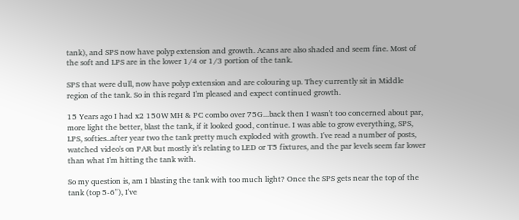tank), and SPS now have polyp extension and growth. Acans are also shaded and seem fine. Most of the soft and LPS are in the lower 1/4 or 1/3 portion of the tank.

SPS that were dull, now have polyp extension and are colouring up. They currently sit in Middle region of the tank. So in this regard I'm pleased and expect continued growth.

15 Years ago I had x2 150W MH & PC combo over 75G...back then I wasn't too concerned about par, more light the better, blast the tank, if it looked good, continue. I was able to grow everything, SPS, LPS, softies..after year two the tank pretty much exploded with growth. I've read a number of posts, watched video's on PAR but mostly it's relating to LED or T5 fixtures, and the par levels seem far lower than what I'm hitting the tank with.

So my question is, am I blasting the tank with too much light? Once the SPS gets near the top of the tank (top 5-6"), I've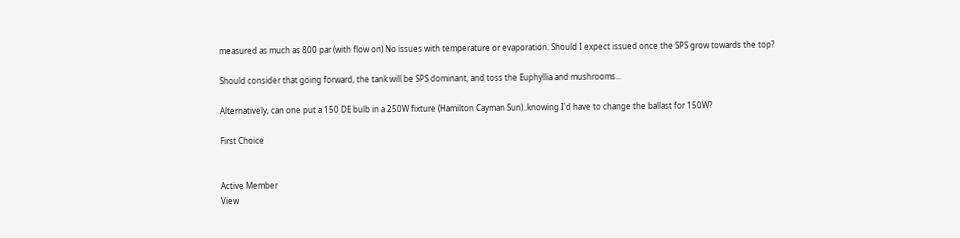measured as much as 800 par (with flow on) No issues with temperature or evaporation. Should I expect issued once the SPS grow towards the top?

Should consider that going forward, the tank will be SPS dominant, and toss the Euphyllia and mushrooms...

Alternatively, can one put a 150 DE bulb in a 250W fixture (Hamilton Cayman Sun)..knowing I'd have to change the ballast for 150W?

First Choice


Active Member
View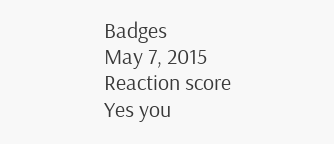Badges
May 7, 2015
Reaction score
Yes you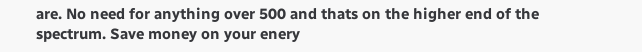are. No need for anything over 500 and thats on the higher end of the spectrum. Save money on your enery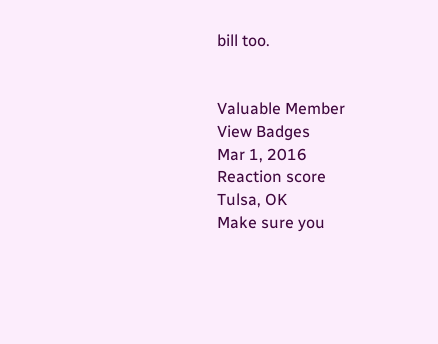bill too.


Valuable Member
View Badges
Mar 1, 2016
Reaction score
Tulsa, OK
Make sure you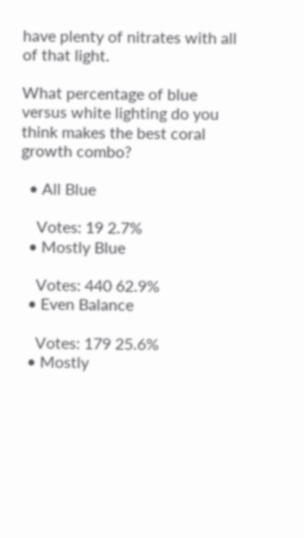have plenty of nitrates with all of that light.

What percentage of blue versus white lighting do you think makes the best coral growth combo?

  • All Blue

    Votes: 19 2.7%
  • Mostly Blue

    Votes: 440 62.9%
  • Even Balance

    Votes: 179 25.6%
  • Mostly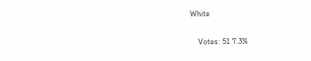White

    Votes: 51 7.3%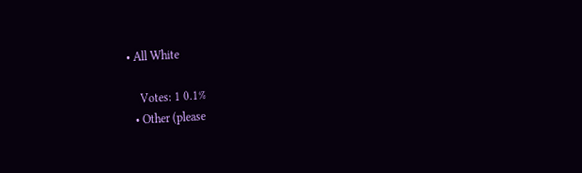• All White

    Votes: 1 0.1%
  • Other (please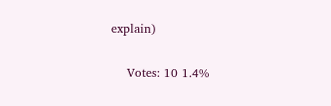explain)

    Votes: 10 1.4%